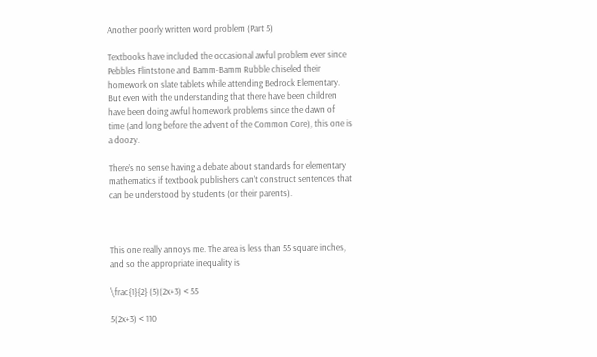Another poorly written word problem (Part 5)

Textbooks have included the occasional awful problem ever since Pebbles Flintstone and Bamm-Bamm Rubble chiseled their homework on slate tablets while attending Bedrock Elementary. But even with the understanding that there have been children have been doing awful homework problems since the dawn of time (and long before the advent of the Common Core), this one is a doozy.

There’s no sense having a debate about standards for elementary mathematics if textbook publishers can’t construct sentences that can be understood by students (or their parents).



This one really annoys me. The area is less than 55 square inches, and so the appropriate inequality is

\frac{1}{2} (5)(2x+3) < 55

5(2x+3) < 110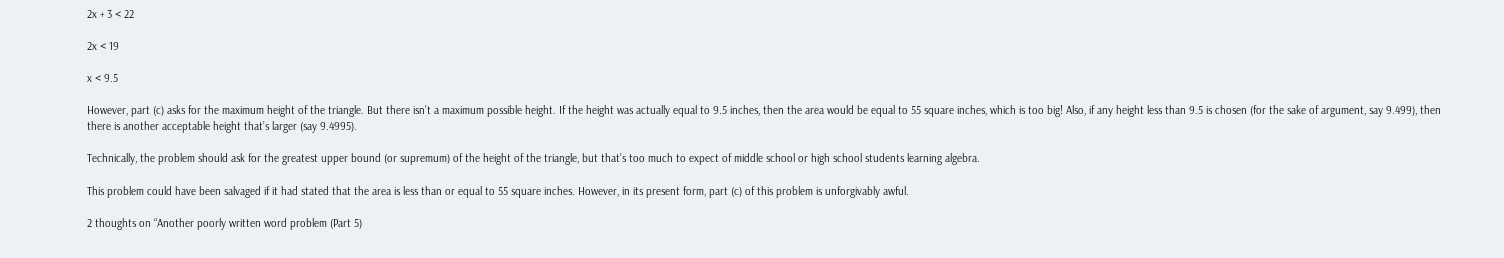2x + 3 < 22

2x < 19

x < 9.5

However, part (c) asks for the maximum height of the triangle. But there isn’t a maximum possible height. If the height was actually equal to 9.5 inches, then the area would be equal to 55 square inches, which is too big! Also, if any height less than 9.5 is chosen (for the sake of argument, say 9.499), then there is another acceptable height that’s larger (say 9.4995).

Technically, the problem should ask for the greatest upper bound (or supremum) of the height of the triangle, but that’s too much to expect of middle school or high school students learning algebra.

This problem could have been salvaged if it had stated that the area is less than or equal to 55 square inches. However, in its present form, part (c) of this problem is unforgivably awful.

2 thoughts on “Another poorly written word problem (Part 5)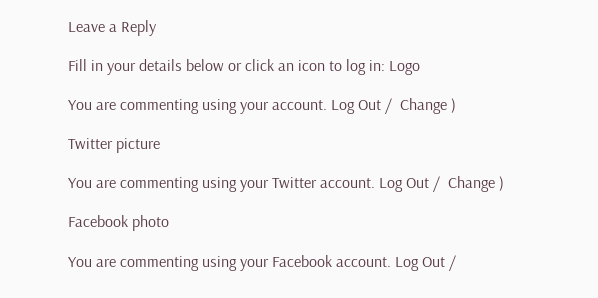Leave a Reply

Fill in your details below or click an icon to log in: Logo

You are commenting using your account. Log Out /  Change )

Twitter picture

You are commenting using your Twitter account. Log Out /  Change )

Facebook photo

You are commenting using your Facebook account. Log Out /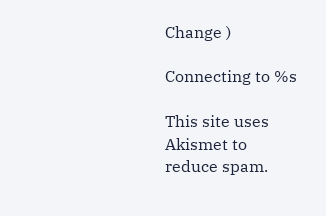Change )

Connecting to %s

This site uses Akismet to reduce spam.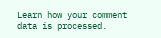Learn how your comment data is processed.